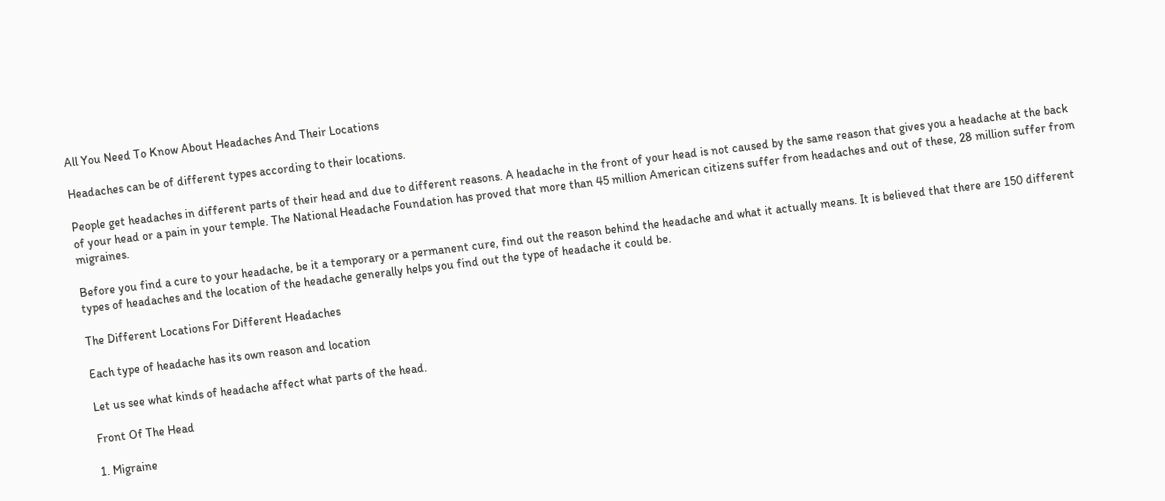All You Need To Know About Headaches And Their Locations

Headaches can be of different types according to their locations.

People get headaches in different parts of their head and due to different reasons. A headache in the front of your head is not caused by the same reason that gives you a headache at the back of your head or a pain in your temple. The National Headache Foundation has proved that more than 45 million American citizens suffer from headaches and out of these, 28 million suffer from migraines.

Before you find a cure to your headache, be it a temporary or a permanent cure, find out the reason behind the headache and what it actually means. It is believed that there are 150 different types of headaches and the location of the headache generally helps you find out the type of headache it could be.

The Different Locations For Different Headaches

Each type of headache has its own reason and location

Let us see what kinds of headache affect what parts of the head.

Front Of The Head

1. Migraine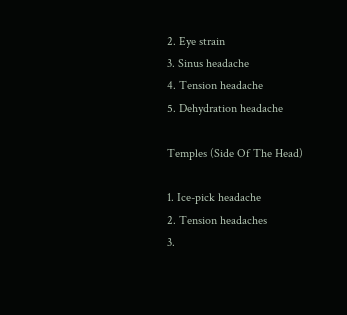2. Eye strain
3. Sinus headache
4. Tension headache
5. Dehydration headache

Temples (Side Of The Head)

1. Ice-pick headache
2. Tension headaches
3.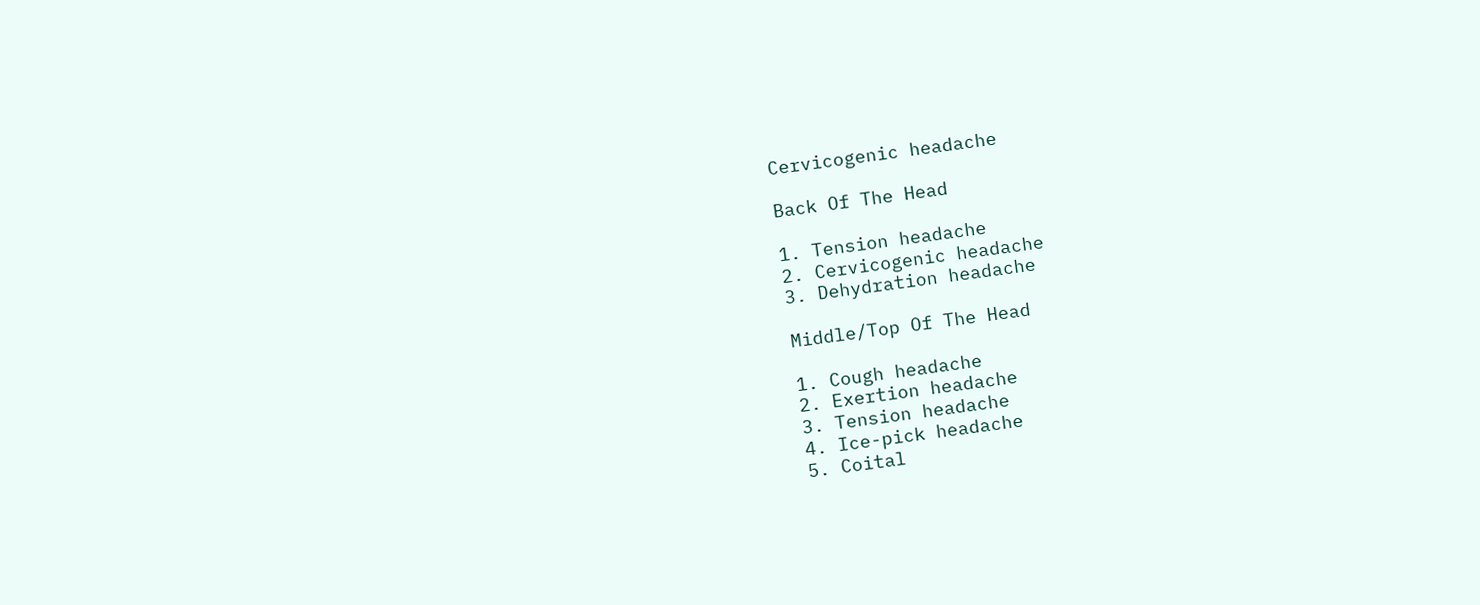Cervicogenic headache

Back Of The Head

1. Tension headache
2. Cervicogenic headache
3. Dehydration headache

Middle/Top Of The Head

1. Cough headache
2. Exertion headache
3. Tension headache
4. Ice-pick headache
5. Coital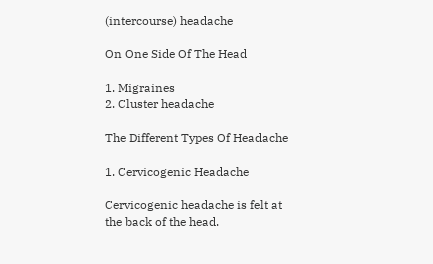(intercourse) headache

On One Side Of The Head

1. Migraines
2. Cluster headache

The Different Types Of Headache

1. Cervicogenic Headache

Cervicogenic headache is felt at the back of the head.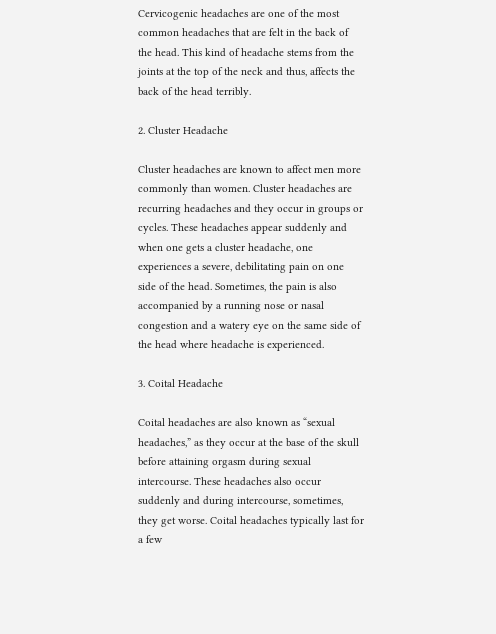Cervicogenic headaches are one of the most common headaches that are felt in the back of the head. This kind of headache stems from the joints at the top of the neck and thus, affects the back of the head terribly.

2. Cluster Headache

Cluster headaches are known to affect men more commonly than women. Cluster headaches are recurring headaches and they occur in groups or cycles. These headaches appear suddenly and when one gets a cluster headache, one experiences a severe, debilitating pain on one side of the head. Sometimes, the pain is also accompanied by a running nose or nasal congestion and a watery eye on the same side of the head where headache is experienced.

3. Coital Headache

Coital headaches are also known as “sexual headaches,” as they occur at the base of the skull before attaining orgasm during sexual intercourse. These headaches also occur suddenly and during intercourse, sometimes, they get worse. Coital headaches typically last for a few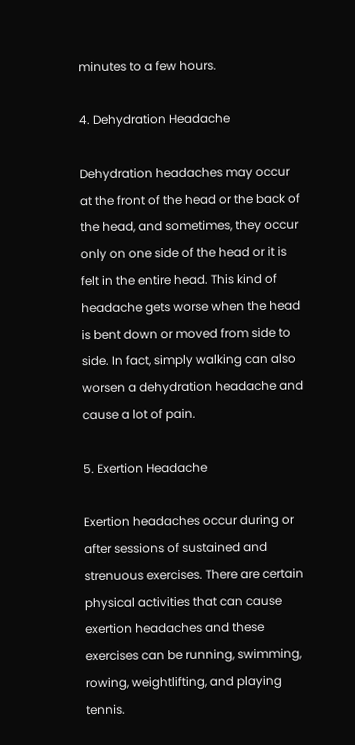minutes to a few hours.

4. Dehydration Headache

Dehydration headaches may occur at the front of the head or the back of the head, and sometimes, they occur only on one side of the head or it is felt in the entire head. This kind of headache gets worse when the head is bent down or moved from side to side. In fact, simply walking can also worsen a dehydration headache and cause a lot of pain.

5. Exertion Headache

Exertion headaches occur during or after sessions of sustained and strenuous exercises. There are certain physical activities that can cause exertion headaches and these exercises can be running, swimming, rowing, weightlifting, and playing tennis.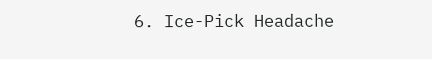6. Ice-Pick Headache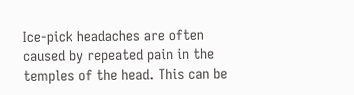Ice-pick headaches are often caused by repeated pain in the temples of the head. This can be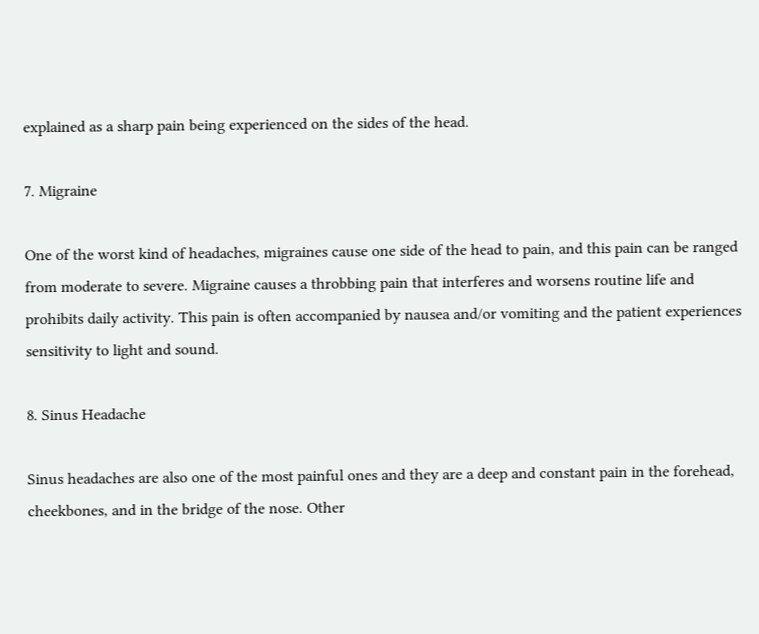explained as a sharp pain being experienced on the sides of the head.

7. Migraine

One of the worst kind of headaches, migraines cause one side of the head to pain, and this pain can be ranged from moderate to severe. Migraine causes a throbbing pain that interferes and worsens routine life and prohibits daily activity. This pain is often accompanied by nausea and/or vomiting and the patient experiences sensitivity to light and sound.

8. Sinus Headache

Sinus headaches are also one of the most painful ones and they are a deep and constant pain in the forehead, cheekbones, and in the bridge of the nose. Other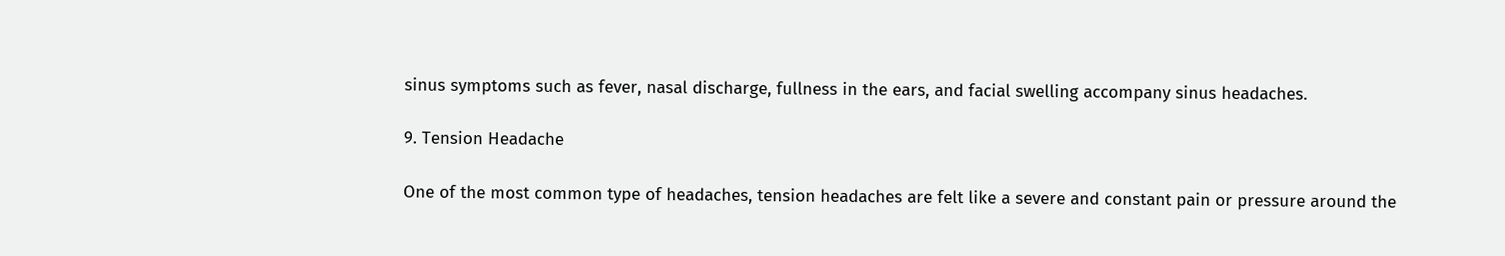sinus symptoms such as fever, nasal discharge, fullness in the ears, and facial swelling accompany sinus headaches.

9. Tension Headache

One of the most common type of headaches, tension headaches are felt like a severe and constant pain or pressure around the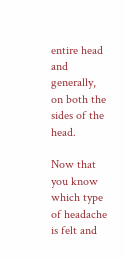entire head and generally, on both the sides of the head.

Now that you know which type of headache is felt and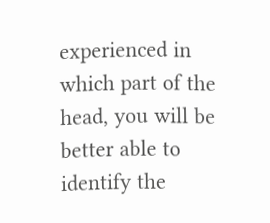experienced in which part of the head, you will be better able to identify the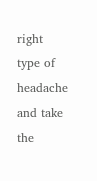right type of headache and take the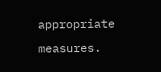appropriate measures.